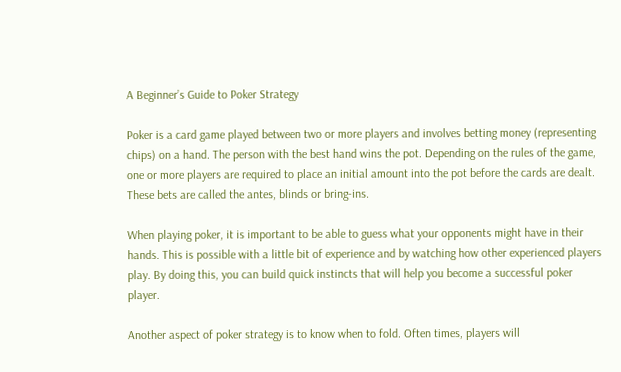A Beginner’s Guide to Poker Strategy

Poker is a card game played between two or more players and involves betting money (representing chips) on a hand. The person with the best hand wins the pot. Depending on the rules of the game, one or more players are required to place an initial amount into the pot before the cards are dealt. These bets are called the antes, blinds or bring-ins.

When playing poker, it is important to be able to guess what your opponents might have in their hands. This is possible with a little bit of experience and by watching how other experienced players play. By doing this, you can build quick instincts that will help you become a successful poker player.

Another aspect of poker strategy is to know when to fold. Often times, players will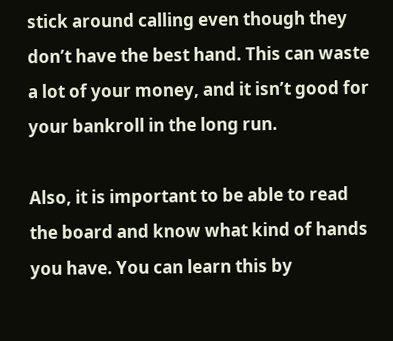stick around calling even though they don’t have the best hand. This can waste a lot of your money, and it isn’t good for your bankroll in the long run.

Also, it is important to be able to read the board and know what kind of hands you have. You can learn this by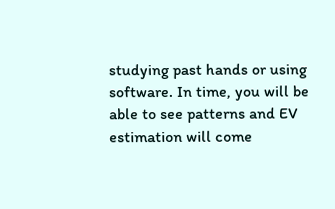studying past hands or using software. In time, you will be able to see patterns and EV estimation will come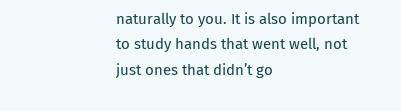naturally to you. It is also important to study hands that went well, not just ones that didn’t go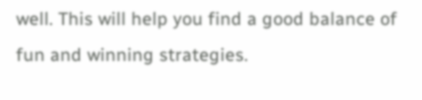well. This will help you find a good balance of fun and winning strategies.